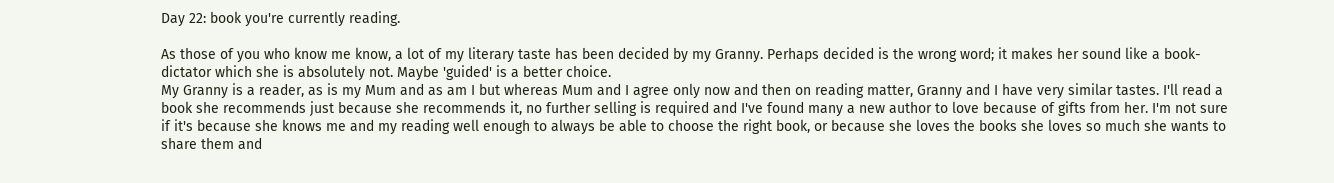Day 22: book you're currently reading.

As those of you who know me know, a lot of my literary taste has been decided by my Granny. Perhaps decided is the wrong word; it makes her sound like a book-dictator which she is absolutely not. Maybe 'guided' is a better choice.
My Granny is a reader, as is my Mum and as am I but whereas Mum and I agree only now and then on reading matter, Granny and I have very similar tastes. I'll read a book she recommends just because she recommends it, no further selling is required and I've found many a new author to love because of gifts from her. I'm not sure if it's because she knows me and my reading well enough to always be able to choose the right book, or because she loves the books she loves so much she wants to share them and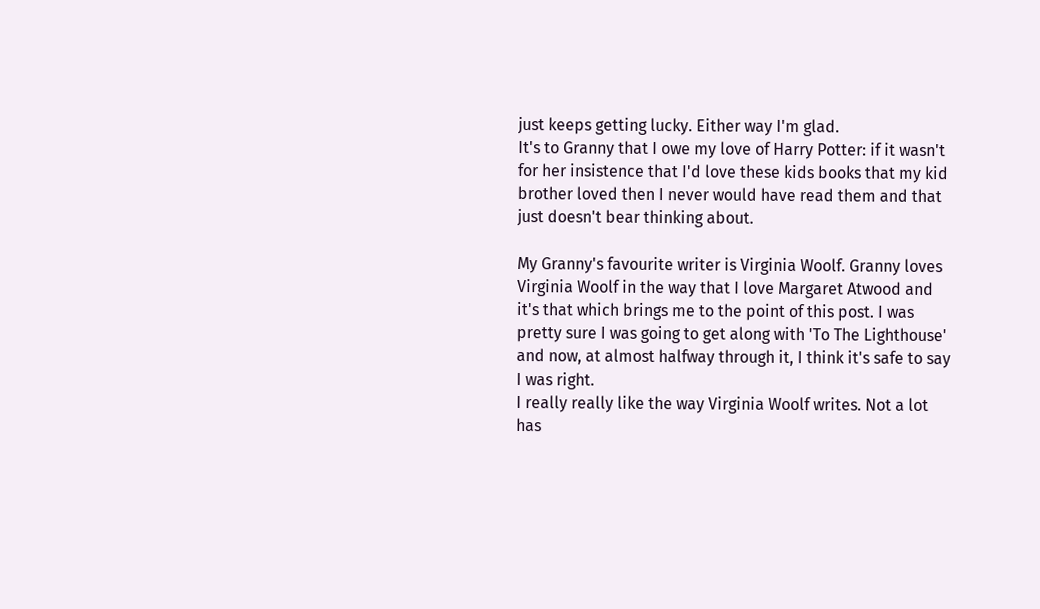just keeps getting lucky. Either way I'm glad.
It's to Granny that I owe my love of Harry Potter: if it wasn't for her insistence that I'd love these kids books that my kid brother loved then I never would have read them and that just doesn't bear thinking about.

My Granny's favourite writer is Virginia Woolf. Granny loves Virginia Woolf in the way that I love Margaret Atwood and it's that which brings me to the point of this post. I was pretty sure I was going to get along with 'To The Lighthouse' and now, at almost halfway through it, I think it's safe to say I was right.
I really really like the way Virginia Woolf writes. Not a lot has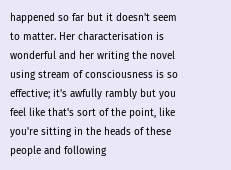happened so far but it doesn't seem to matter. Her characterisation is wonderful and her writing the novel using stream of consciousness is so effective; it's awfully rambly but you feel like that's sort of the point, like you're sitting in the heads of these people and following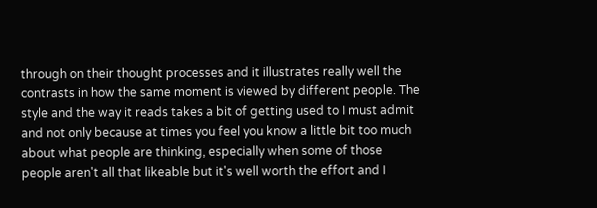through on their thought processes and it illustrates really well the contrasts in how the same moment is viewed by different people. The style and the way it reads takes a bit of getting used to I must admit and not only because at times you feel you know a little bit too much about what people are thinking, especially when some of those people aren't all that likeable but it's well worth the effort and I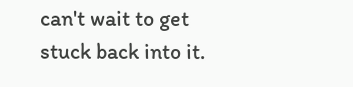can't wait to get stuck back into it.